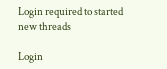Login required to started new threads

Login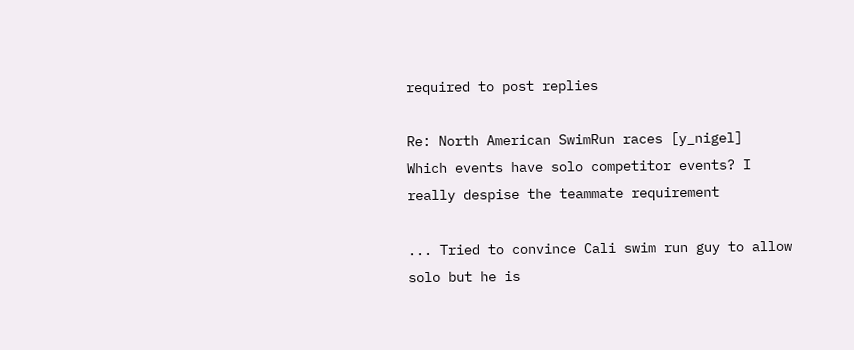required to post replies

Re: North American SwimRun races [y_nigel]
Which events have solo competitor events? I really despise the teammate requirement

... Tried to convince Cali swim run guy to allow solo but he is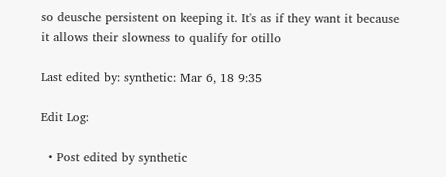so deusche persistent on keeping it. It's as if they want it because it allows their slowness to qualify for otillo

Last edited by: synthetic: Mar 6, 18 9:35

Edit Log:

  • Post edited by synthetic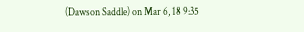(Dawson Saddle) on Mar 6, 18 9:35